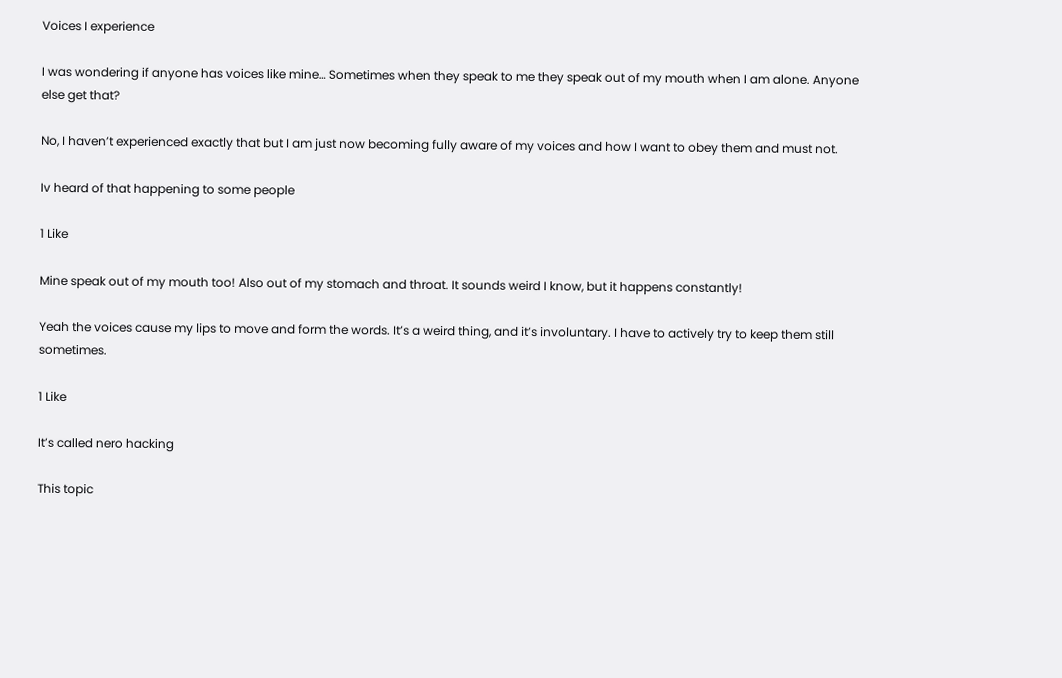Voices I experience

I was wondering if anyone has voices like mine… Sometimes when they speak to me they speak out of my mouth when I am alone. Anyone else get that?

No, I haven’t experienced exactly that but I am just now becoming fully aware of my voices and how I want to obey them and must not.

Iv heard of that happening to some people

1 Like

Mine speak out of my mouth too! Also out of my stomach and throat. It sounds weird I know, but it happens constantly!

Yeah the voices cause my lips to move and form the words. It’s a weird thing, and it’s involuntary. I have to actively try to keep them still sometimes.

1 Like

It’s called nero hacking

This topic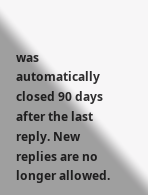was automatically closed 90 days after the last reply. New replies are no longer allowed.